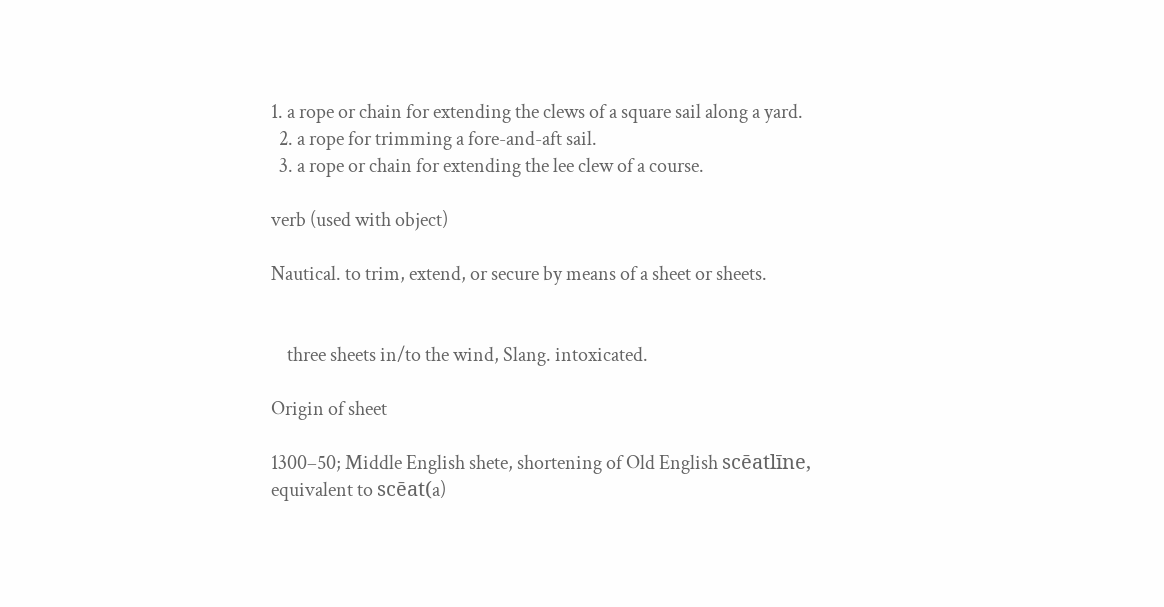1. a rope or chain for extending the clews of a square sail along a yard.
  2. a rope for trimming a fore-and-aft sail.
  3. a rope or chain for extending the lee clew of a course.

verb (used with object)

Nautical. to trim, extend, or secure by means of a sheet or sheets.


    three sheets in/to the wind, Slang. intoxicated.

Origin of sheet

1300–50; Middle English shete, shortening of Old English scēatlīne, equivalent to scēat(a)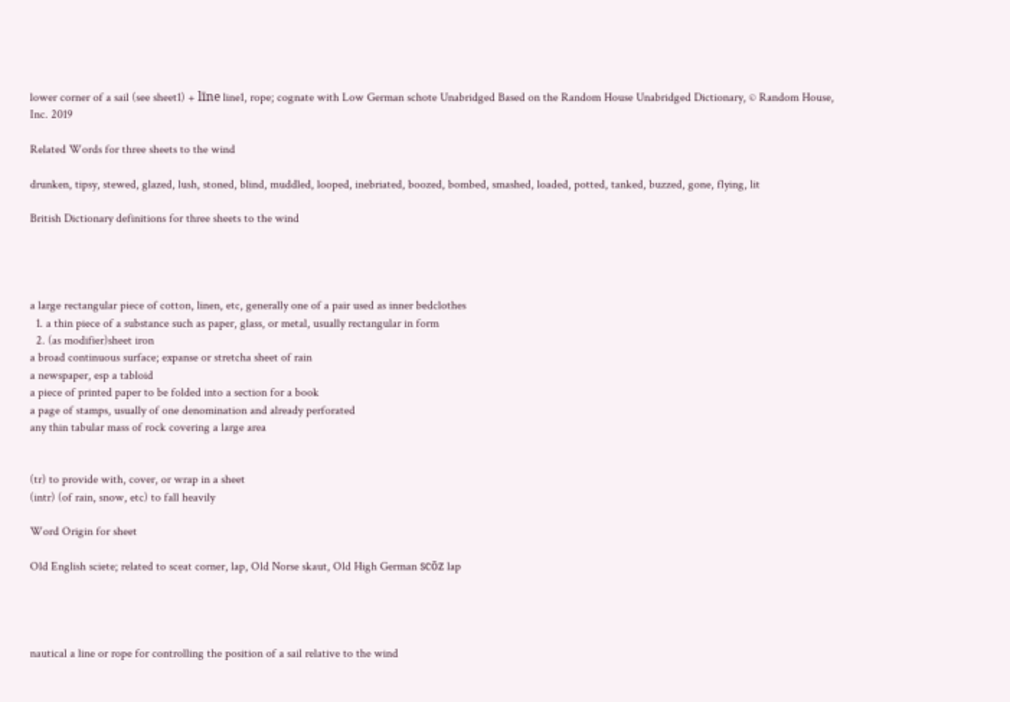lower corner of a sail (see sheet1) + līne line1, rope; cognate with Low German schote Unabridged Based on the Random House Unabridged Dictionary, © Random House, Inc. 2019

Related Words for three sheets to the wind

drunken, tipsy, stewed, glazed, lush, stoned, blind, muddled, looped, inebriated, boozed, bombed, smashed, loaded, potted, tanked, buzzed, gone, flying, lit

British Dictionary definitions for three sheets to the wind




a large rectangular piece of cotton, linen, etc, generally one of a pair used as inner bedclothes
  1. a thin piece of a substance such as paper, glass, or metal, usually rectangular in form
  2. (as modifier)sheet iron
a broad continuous surface; expanse or stretcha sheet of rain
a newspaper, esp a tabloid
a piece of printed paper to be folded into a section for a book
a page of stamps, usually of one denomination and already perforated
any thin tabular mass of rock covering a large area


(tr) to provide with, cover, or wrap in a sheet
(intr) (of rain, snow, etc) to fall heavily

Word Origin for sheet

Old English sciete; related to sceat corner, lap, Old Norse skaut, Old High German scōz lap




nautical a line or rope for controlling the position of a sail relative to the wind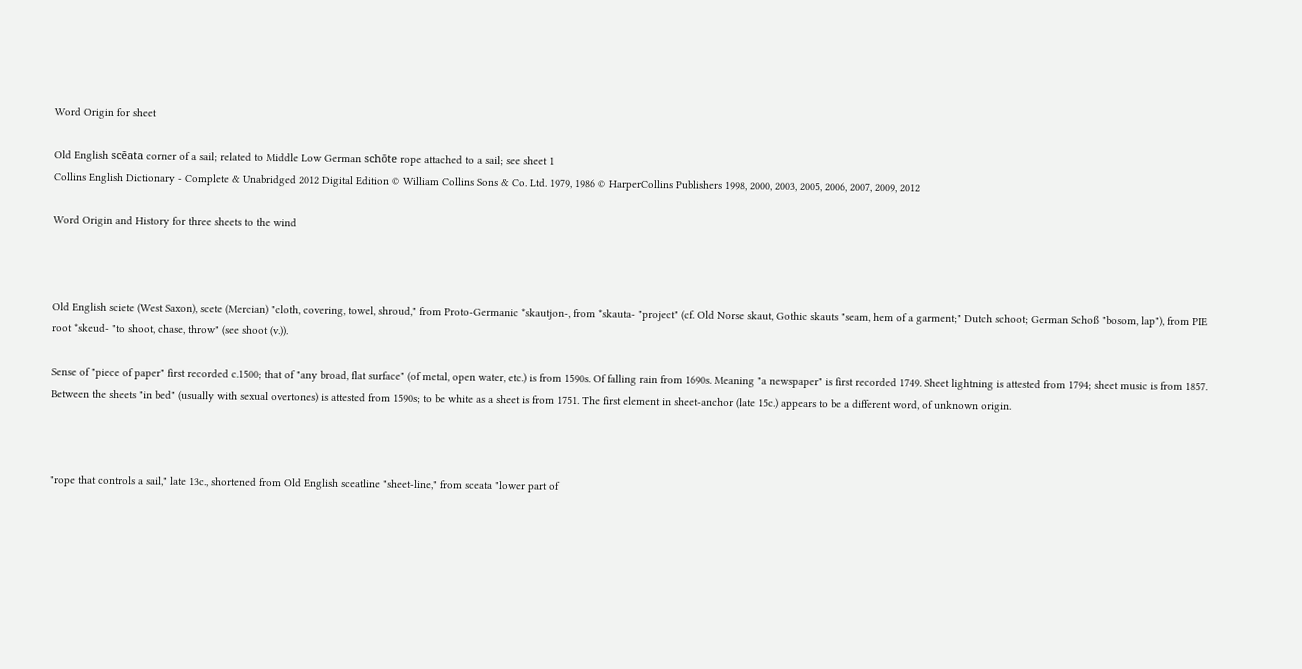Word Origin for sheet

Old English scēata corner of a sail; related to Middle Low German schōte rope attached to a sail; see sheet 1
Collins English Dictionary - Complete & Unabridged 2012 Digital Edition © William Collins Sons & Co. Ltd. 1979, 1986 © HarperCollins Publishers 1998, 2000, 2003, 2005, 2006, 2007, 2009, 2012

Word Origin and History for three sheets to the wind



Old English sciete (West Saxon), scete (Mercian) "cloth, covering, towel, shroud," from Proto-Germanic *skautjon-, from *skauta- "project" (cf. Old Norse skaut, Gothic skauts "seam, hem of a garment;" Dutch schoot; German Schoß "bosom, lap"), from PIE root *skeud- "to shoot, chase, throw" (see shoot (v.)).

Sense of "piece of paper" first recorded c.1500; that of "any broad, flat surface" (of metal, open water, etc.) is from 1590s. Of falling rain from 1690s. Meaning "a newspaper" is first recorded 1749. Sheet lightning is attested from 1794; sheet music is from 1857. Between the sheets "in bed" (usually with sexual overtones) is attested from 1590s; to be white as a sheet is from 1751. The first element in sheet-anchor (late 15c.) appears to be a different word, of unknown origin.



"rope that controls a sail," late 13c., shortened from Old English sceatline "sheet-line," from sceata "lower part of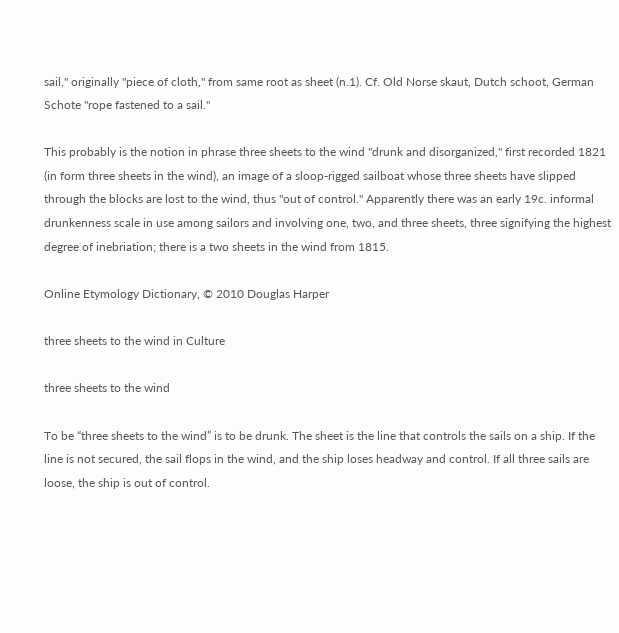sail," originally "piece of cloth," from same root as sheet (n.1). Cf. Old Norse skaut, Dutch schoot, German Schote "rope fastened to a sail."

This probably is the notion in phrase three sheets to the wind "drunk and disorganized," first recorded 1821 (in form three sheets in the wind), an image of a sloop-rigged sailboat whose three sheets have slipped through the blocks are lost to the wind, thus "out of control." Apparently there was an early 19c. informal drunkenness scale in use among sailors and involving one, two, and three sheets, three signifying the highest degree of inebriation; there is a two sheets in the wind from 1815.

Online Etymology Dictionary, © 2010 Douglas Harper

three sheets to the wind in Culture

three sheets to the wind

To be “three sheets to the wind” is to be drunk. The sheet is the line that controls the sails on a ship. If the line is not secured, the sail flops in the wind, and the ship loses headway and control. If all three sails are loose, the ship is out of control.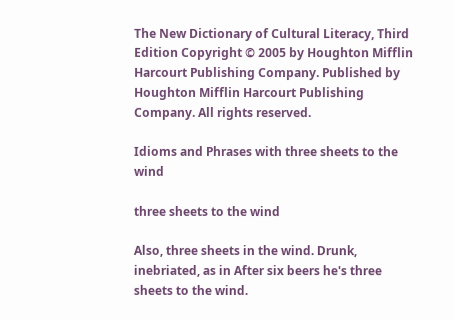The New Dictionary of Cultural Literacy, Third Edition Copyright © 2005 by Houghton Mifflin Harcourt Publishing Company. Published by Houghton Mifflin Harcourt Publishing Company. All rights reserved.

Idioms and Phrases with three sheets to the wind

three sheets to the wind

Also, three sheets in the wind. Drunk, inebriated, as in After six beers he's three sheets to the wind.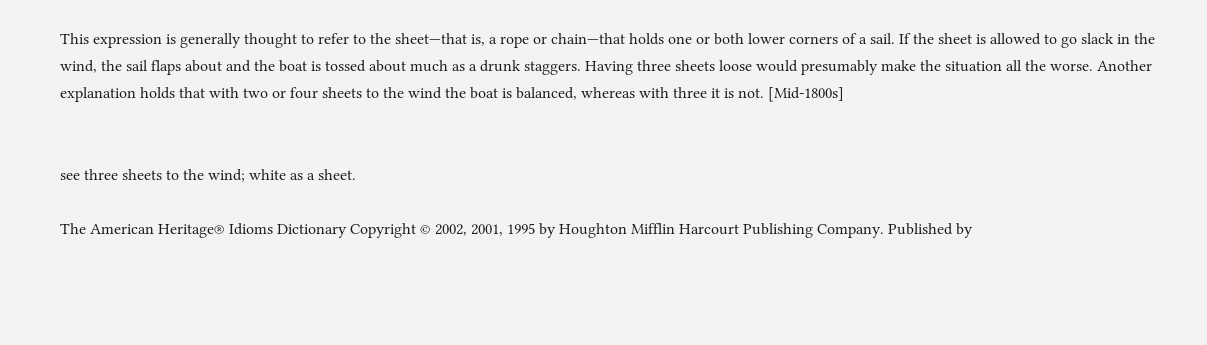This expression is generally thought to refer to the sheet—that is, a rope or chain—that holds one or both lower corners of a sail. If the sheet is allowed to go slack in the wind, the sail flaps about and the boat is tossed about much as a drunk staggers. Having three sheets loose would presumably make the situation all the worse. Another explanation holds that with two or four sheets to the wind the boat is balanced, whereas with three it is not. [Mid-1800s]


see three sheets to the wind; white as a sheet.

The American Heritage® Idioms Dictionary Copyright © 2002, 2001, 1995 by Houghton Mifflin Harcourt Publishing Company. Published by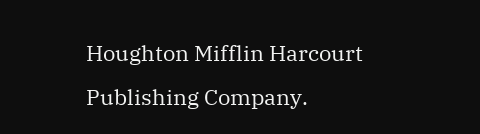Houghton Mifflin Harcourt Publishing Company.